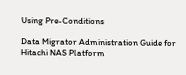Using Pre-Conditions

Data Migrator Administration Guide for Hitachi NAS Platform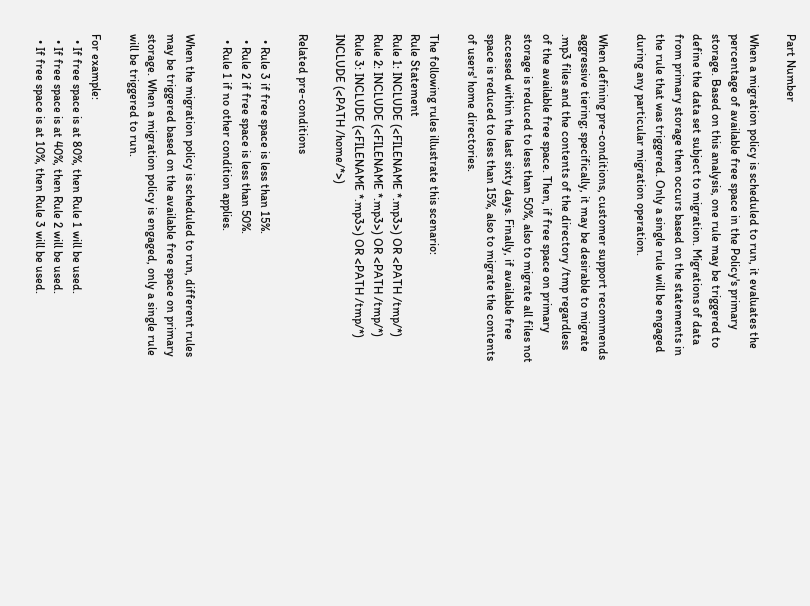Part Number

When a migration policy is scheduled to run, it evaluates the percentage of available free space in the Policy's primary storage. Based on this analysis, one rule may be triggered to define the data set subject to migration. Migrations of data from primary storage then occurs based on the statements in the rule that was triggered. Only a single rule will be engaged during any particular migration operation.

When defining pre-conditions, customer support recommends aggressive tiering; specifically, it may be desirable to migrate .mp3 files and the contents of the directory /tmp regardless of the available free space. Then, if free space on primary storage is reduced to less than 50%, also to migrate all files not accessed within the last sixty days. Finally, if available free space is reduced to less than 15%, also to migrate the contents of users' home directories.

The following rules illustrate this scenario:
Rule Statement
Rule 1: INCLUDE (<FILENAME *.mp3>) OR <PATH /tmp/*)
Rule 2: INCLUDE (<FILENAME *.mp3>) OR <PATH /tmp/*)
Rule 3: INCLUDE (<FILENAME *.mp3>) OR <PATH /tmp/*)
INCLUDE (<PATH /home/*>)

Related pre-conditions

  • Rule 3 if free space is less than 15%.
  • Rule 2 if free space is less than 50%.
  • Rule 1 if no other condition applies.

When the migration policy is scheduled to run, different rules may be triggered based on the available free space on primary storage. When a migration policy is engaged, only a single rule will be triggered to run.

For example:
  • If free space is at 80%, then Rule 1 will be used.
  • If free space is at 40%, then Rule 2 will be used.
  • If free space is at 10%, then Rule 3 will be used.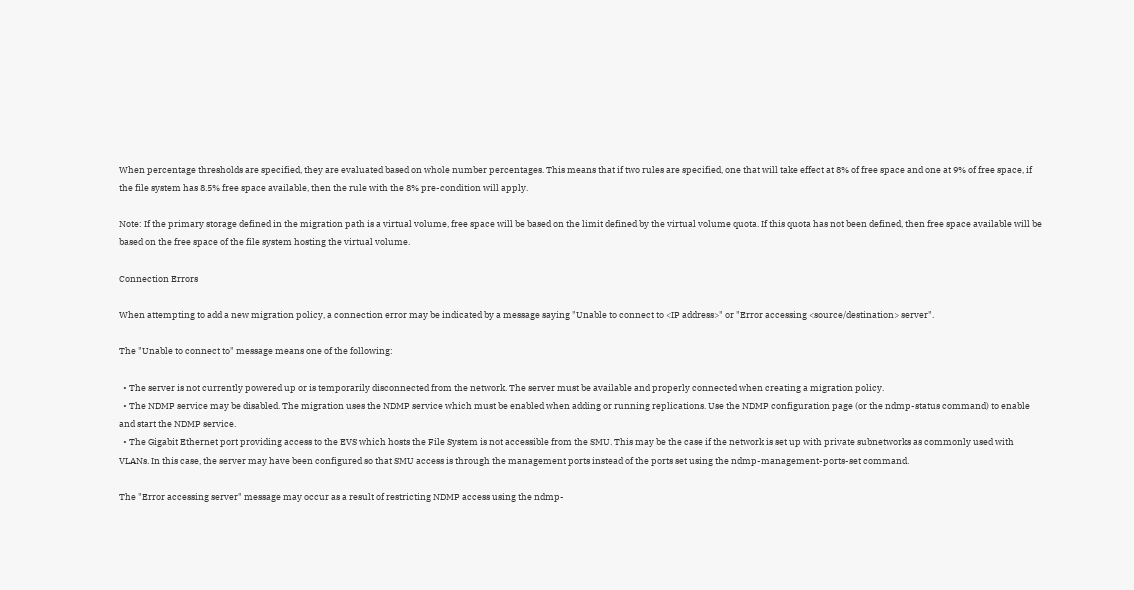When percentage thresholds are specified, they are evaluated based on whole number percentages. This means that if two rules are specified, one that will take effect at 8% of free space and one at 9% of free space, if the file system has 8.5% free space available, then the rule with the 8% pre-condition will apply.

Note: If the primary storage defined in the migration path is a virtual volume, free space will be based on the limit defined by the virtual volume quota. If this quota has not been defined, then free space available will be based on the free space of the file system hosting the virtual volume.

Connection Errors

When attempting to add a new migration policy, a connection error may be indicated by a message saying "Unable to connect to <IP address>" or "Error accessing <source/destination> server".

The "Unable to connect to" message means one of the following:

  • The server is not currently powered up or is temporarily disconnected from the network. The server must be available and properly connected when creating a migration policy.
  • The NDMP service may be disabled. The migration uses the NDMP service which must be enabled when adding or running replications. Use the NDMP configuration page (or the ndmp-status command) to enable and start the NDMP service.
  • The Gigabit Ethernet port providing access to the EVS which hosts the File System is not accessible from the SMU. This may be the case if the network is set up with private subnetworks as commonly used with VLANs. In this case, the server may have been configured so that SMU access is through the management ports instead of the ports set using the ndmp-management-ports-set command.

The "Error accessing server" message may occur as a result of restricting NDMP access using the ndmp-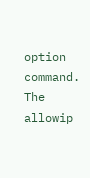option command. The allowip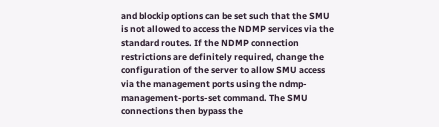and blockip options can be set such that the SMU is not allowed to access the NDMP services via the standard routes. If the NDMP connection restrictions are definitely required, change the configuration of the server to allow SMU access via the management ports using the ndmp-management-ports-set command. The SMU connections then bypass the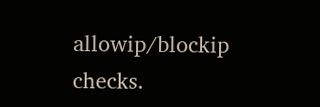allowip/blockip checks.